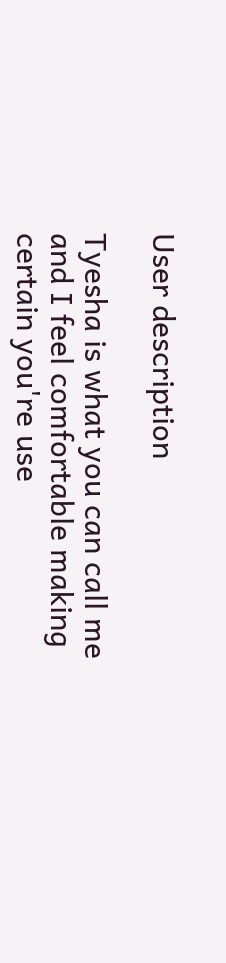User description

Tyesha is what you can call me and I feel comfortable making certain you're use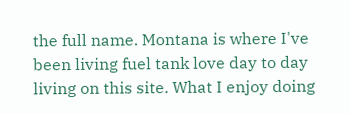the full name. Montana is where I've been living fuel tank love day to day living on this site. What I enjoy doing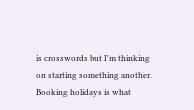is crosswords but I'm thinking on starting something another. Booking holidays is what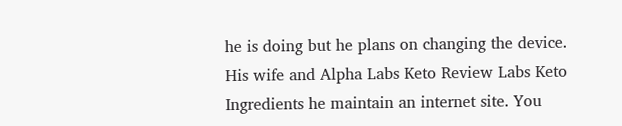he is doing but he plans on changing the device. His wife and Alpha Labs Keto Review Labs Keto Ingredients he maintain an internet site. You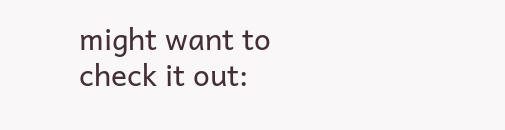might want to check it out: